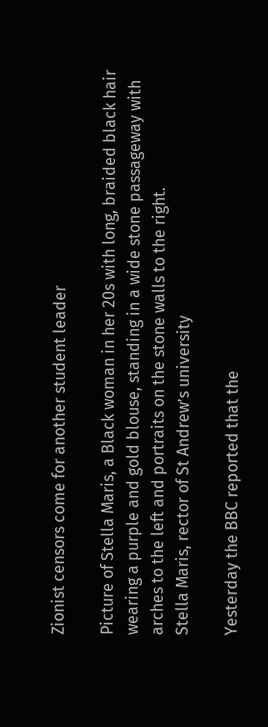Zionist censors come for another student leader

Picture of Stella Maris, a Black woman in her 20s with long, braided black hair wearing a purple and gold blouse, standing in a wide stone passageway with arches to the left and portraits on the stone walls to the right.
Stella Maris, rector of St Andrew’s university

Yesterday the BBC reported that the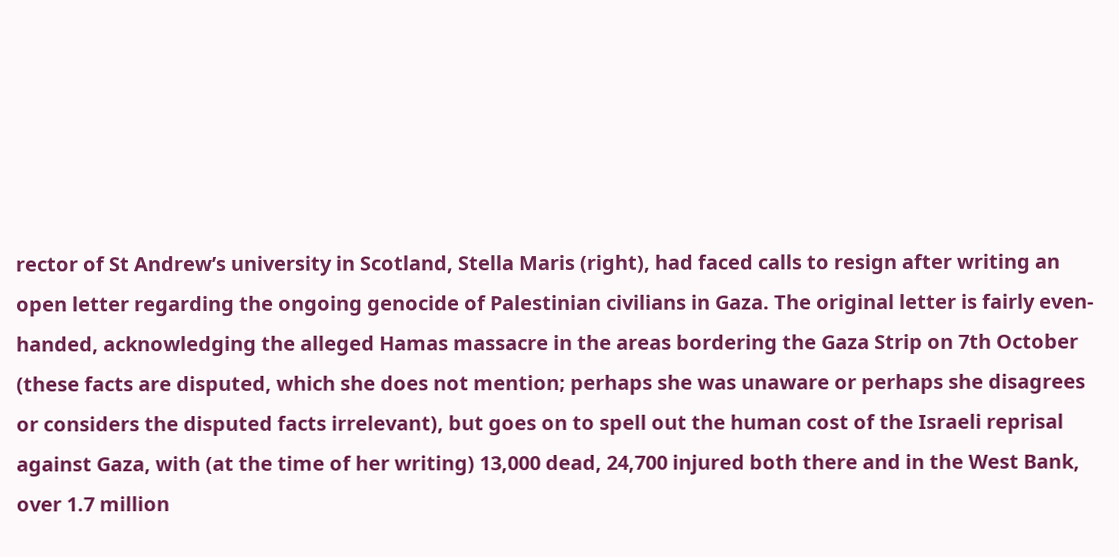rector of St Andrew’s university in Scotland, Stella Maris (right), had faced calls to resign after writing an open letter regarding the ongoing genocide of Palestinian civilians in Gaza. The original letter is fairly even-handed, acknowledging the alleged Hamas massacre in the areas bordering the Gaza Strip on 7th October (these facts are disputed, which she does not mention; perhaps she was unaware or perhaps she disagrees or considers the disputed facts irrelevant), but goes on to spell out the human cost of the Israeli reprisal against Gaza, with (at the time of her writing) 13,000 dead, 24,700 injured both there and in the West Bank, over 1.7 million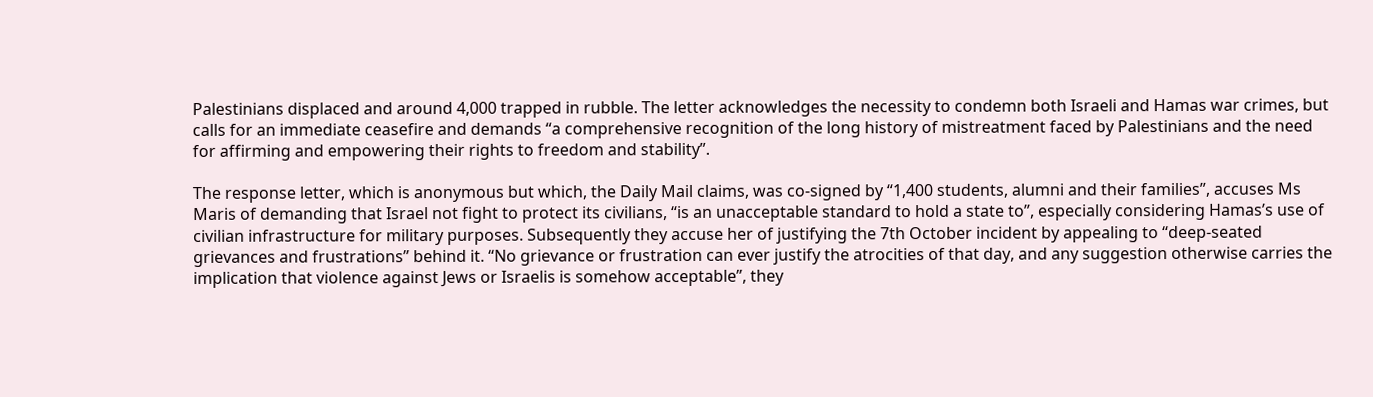Palestinians displaced and around 4,000 trapped in rubble. The letter acknowledges the necessity to condemn both Israeli and Hamas war crimes, but calls for an immediate ceasefire and demands “a comprehensive recognition of the long history of mistreatment faced by Palestinians and the need for affirming and empowering their rights to freedom and stability”.

The response letter, which is anonymous but which, the Daily Mail claims, was co-signed by “1,400 students, alumni and their families”, accuses Ms Maris of demanding that Israel not fight to protect its civilians, “is an unacceptable standard to hold a state to”, especially considering Hamas’s use of civilian infrastructure for military purposes. Subsequently they accuse her of justifying the 7th October incident by appealing to “deep-seated grievances and frustrations” behind it. “No grievance or frustration can ever justify the atrocities of that day, and any suggestion otherwise carries the implication that violence against Jews or Israelis is somehow acceptable”, they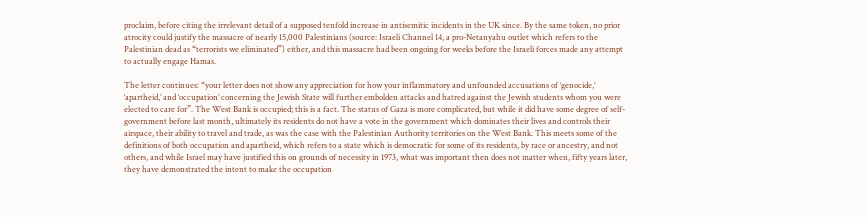proclaim, before citing the irrelevant detail of a supposed tenfold increase in antisemitic incidents in the UK since. By the same token, no prior atrocity could justify the massacre of nearly 15,000 Palestinians (source: Israeli Channel 14, a pro-Netanyahu outlet which refers to the Palestinian dead as “terrorists we eliminated”) either, and this massacre had been ongoing for weeks before the Israeli forces made any attempt to actually engage Hamas.

The letter continues: “your letter does not show any appreciation for how your inflammatory and unfounded accusations of ‘genocide,’ ‘apartheid,’ and ‘occupation’ concerning the Jewish State will further embolden attacks and hatred against the Jewish students whom you were elected to care for”. The West Bank is occupied; this is a fact. The status of Gaza is more complicated, but while it did have some degree of self-government before last month, ultimately its residents do not have a vote in the government which dominates their lives and controls their airspace, their ability to travel and trade, as was the case with the Palestinian Authority territories on the West Bank. This meets some of the definitions of both occupation and apartheid, which refers to a state which is democratic for some of its residents, by race or ancestry, and not others, and while Israel may have justified this on grounds of necessity in 1973, what was important then does not matter when, fifty years later, they have demonstrated the intent to make the occupation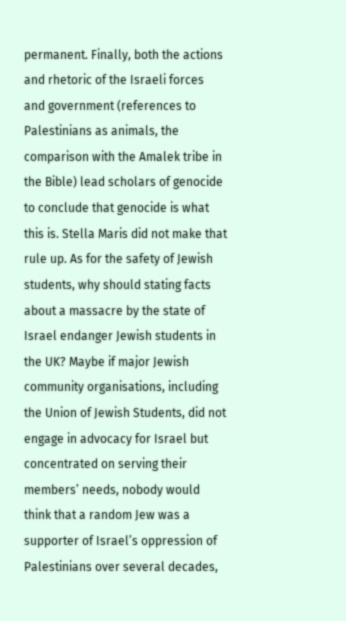permanent. Finally, both the actions and rhetoric of the Israeli forces and government (references to Palestinians as animals, the comparison with the Amalek tribe in the Bible) lead scholars of genocide to conclude that genocide is what this is. Stella Maris did not make that rule up. As for the safety of Jewish students, why should stating facts about a massacre by the state of Israel endanger Jewish students in the UK? Maybe if major Jewish community organisations, including the Union of Jewish Students, did not engage in advocacy for Israel but concentrated on serving their members’ needs, nobody would think that a random Jew was a supporter of Israel’s oppression of Palestinians over several decades,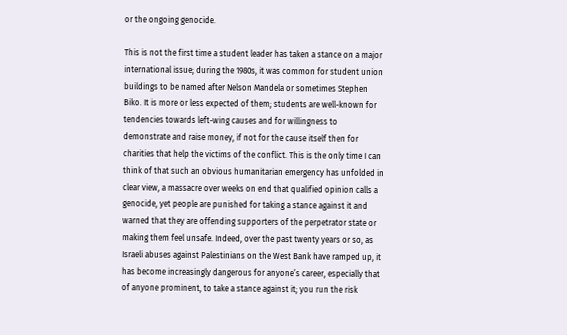or the ongoing genocide.

This is not the first time a student leader has taken a stance on a major international issue; during the 1980s, it was common for student union buildings to be named after Nelson Mandela or sometimes Stephen Biko. It is more or less expected of them; students are well-known for tendencies towards left-wing causes and for willingness to demonstrate and raise money, if not for the cause itself then for charities that help the victims of the conflict. This is the only time I can think of that such an obvious humanitarian emergency has unfolded in clear view, a massacre over weeks on end that qualified opinion calls a genocide, yet people are punished for taking a stance against it and warned that they are offending supporters of the perpetrator state or making them feel unsafe. Indeed, over the past twenty years or so, as Israeli abuses against Palestinians on the West Bank have ramped up, it has become increasingly dangerous for anyone’s career, especially that of anyone prominent, to take a stance against it; you run the risk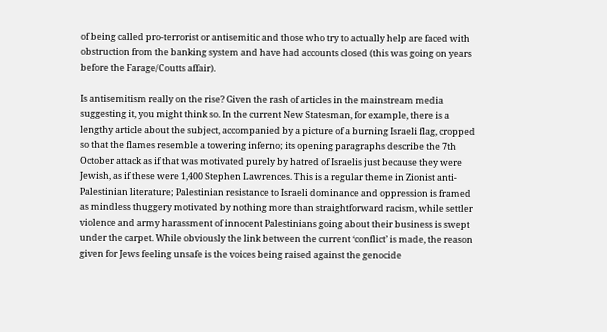of being called pro-terrorist or antisemitic and those who try to actually help are faced with obstruction from the banking system and have had accounts closed (this was going on years before the Farage/Coutts affair).

Is antisemitism really on the rise? Given the rash of articles in the mainstream media suggesting it, you might think so. In the current New Statesman, for example, there is a lengthy article about the subject, accompanied by a picture of a burning Israeli flag, cropped so that the flames resemble a towering inferno; its opening paragraphs describe the 7th October attack as if that was motivated purely by hatred of Israelis just because they were Jewish, as if these were 1,400 Stephen Lawrences. This is a regular theme in Zionist anti-Palestinian literature; Palestinian resistance to Israeli dominance and oppression is framed as mindless thuggery motivated by nothing more than straightforward racism, while settler violence and army harassment of innocent Palestinians going about their business is swept under the carpet. While obviously the link between the current ‘conflict’ is made, the reason given for Jews feeling unsafe is the voices being raised against the genocide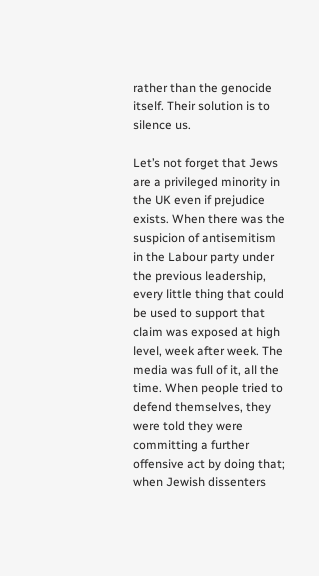rather than the genocide itself. Their solution is to silence us.

Let’s not forget that Jews are a privileged minority in the UK even if prejudice exists. When there was the suspicion of antisemitism in the Labour party under the previous leadership, every little thing that could be used to support that claim was exposed at high level, week after week. The media was full of it, all the time. When people tried to defend themselves, they were told they were committing a further offensive act by doing that; when Jewish dissenters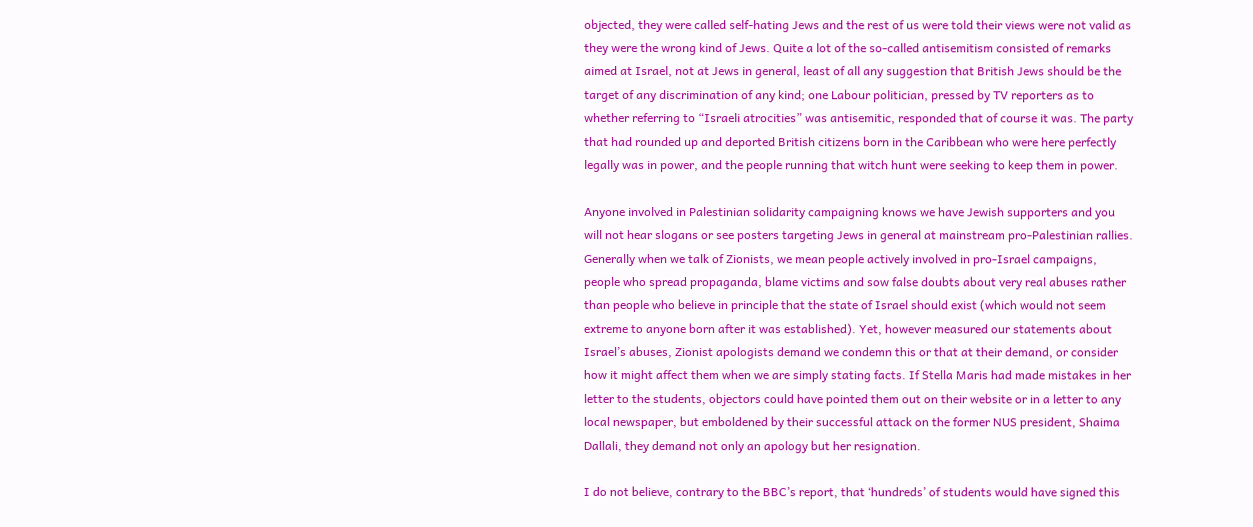objected, they were called self-hating Jews and the rest of us were told their views were not valid as they were the wrong kind of Jews. Quite a lot of the so-called antisemitism consisted of remarks aimed at Israel, not at Jews in general, least of all any suggestion that British Jews should be the target of any discrimination of any kind; one Labour politician, pressed by TV reporters as to whether referring to “Israeli atrocities” was antisemitic, responded that of course it was. The party that had rounded up and deported British citizens born in the Caribbean who were here perfectly legally was in power, and the people running that witch hunt were seeking to keep them in power.

Anyone involved in Palestinian solidarity campaigning knows we have Jewish supporters and you will not hear slogans or see posters targeting Jews in general at mainstream pro-Palestinian rallies. Generally when we talk of Zionists, we mean people actively involved in pro-Israel campaigns, people who spread propaganda, blame victims and sow false doubts about very real abuses rather than people who believe in principle that the state of Israel should exist (which would not seem extreme to anyone born after it was established). Yet, however measured our statements about Israel’s abuses, Zionist apologists demand we condemn this or that at their demand, or consider how it might affect them when we are simply stating facts. If Stella Maris had made mistakes in her letter to the students, objectors could have pointed them out on their website or in a letter to any local newspaper, but emboldened by their successful attack on the former NUS president, Shaima Dallali, they demand not only an apology but her resignation.

I do not believe, contrary to the BBC’s report, that ‘hundreds’ of students would have signed this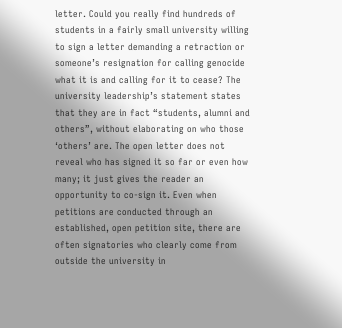letter. Could you really find hundreds of students in a fairly small university willing to sign a letter demanding a retraction or someone’s resignation for calling genocide what it is and calling for it to cease? The university leadership’s statement states that they are in fact “students, alumni and others”, without elaborating on who those ‘others’ are. The open letter does not reveal who has signed it so far or even how many; it just gives the reader an opportunity to co-sign it. Even when petitions are conducted through an established, open petition site, there are often signatories who clearly come from outside the university in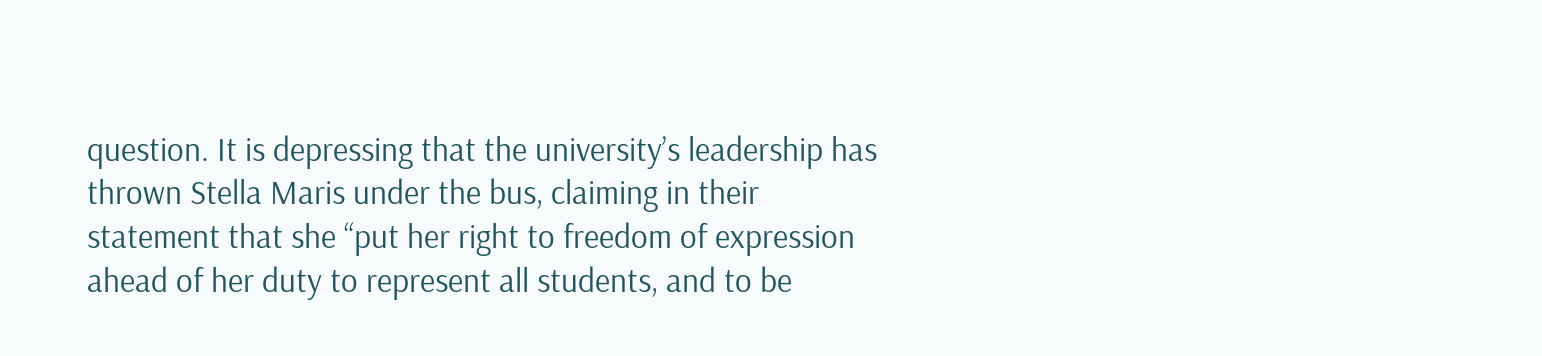question. It is depressing that the university’s leadership has thrown Stella Maris under the bus, claiming in their statement that she “put her right to freedom of expression ahead of her duty to represent all students, and to be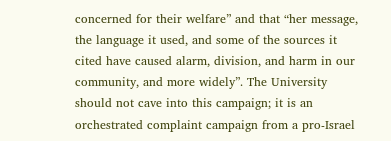concerned for their welfare” and that “her message, the language it used, and some of the sources it cited have caused alarm, division, and harm in our community, and more widely”. The University should not cave into this campaign; it is an orchestrated complaint campaign from a pro-Israel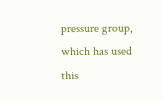pressure group, which has used this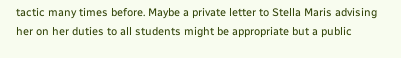tactic many times before. Maybe a private letter to Stella Maris advising her on her duties to all students might be appropriate but a public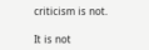criticism is not.

It is not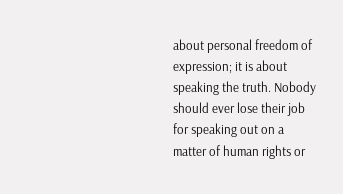about personal freedom of expression; it is about speaking the truth. Nobody should ever lose their job for speaking out on a matter of human rights or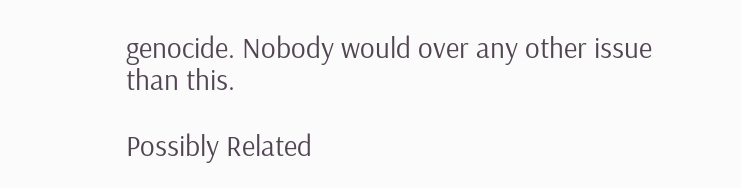genocide. Nobody would over any other issue than this.

Possibly Related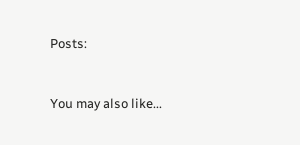Posts:


You may also like...